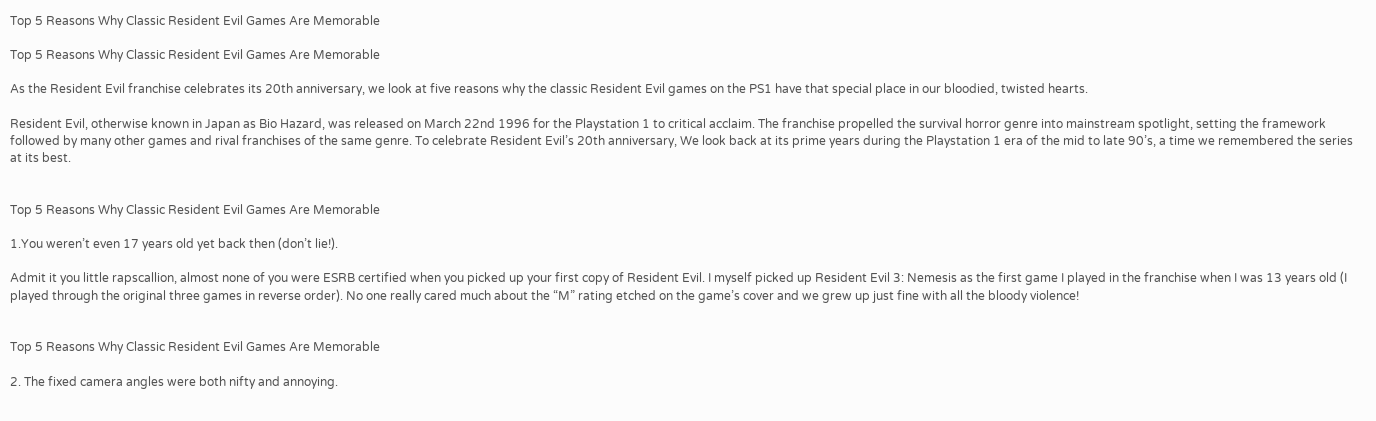Top 5 Reasons Why Classic Resident Evil Games Are Memorable

Top 5 Reasons Why Classic Resident Evil Games Are Memorable

As the Resident Evil franchise celebrates its 20th anniversary, we look at five reasons why the classic Resident Evil games on the PS1 have that special place in our bloodied, twisted hearts.

Resident Evil, otherwise known in Japan as Bio Hazard, was released on March 22nd 1996 for the Playstation 1 to critical acclaim. The franchise propelled the survival horror genre into mainstream spotlight, setting the framework followed by many other games and rival franchises of the same genre. To celebrate Resident Evil’s 20th anniversary, We look back at its prime years during the Playstation 1 era of the mid to late 90’s, a time we remembered the series at its best.


Top 5 Reasons Why Classic Resident Evil Games Are Memorable

1.You weren’t even 17 years old yet back then (don’t lie!).

Admit it you little rapscallion, almost none of you were ESRB certified when you picked up your first copy of Resident Evil. I myself picked up Resident Evil 3: Nemesis as the first game I played in the franchise when I was 13 years old (I played through the original three games in reverse order). No one really cared much about the “M” rating etched on the game’s cover and we grew up just fine with all the bloody violence!


Top 5 Reasons Why Classic Resident Evil Games Are Memorable

2. The fixed camera angles were both nifty and annoying.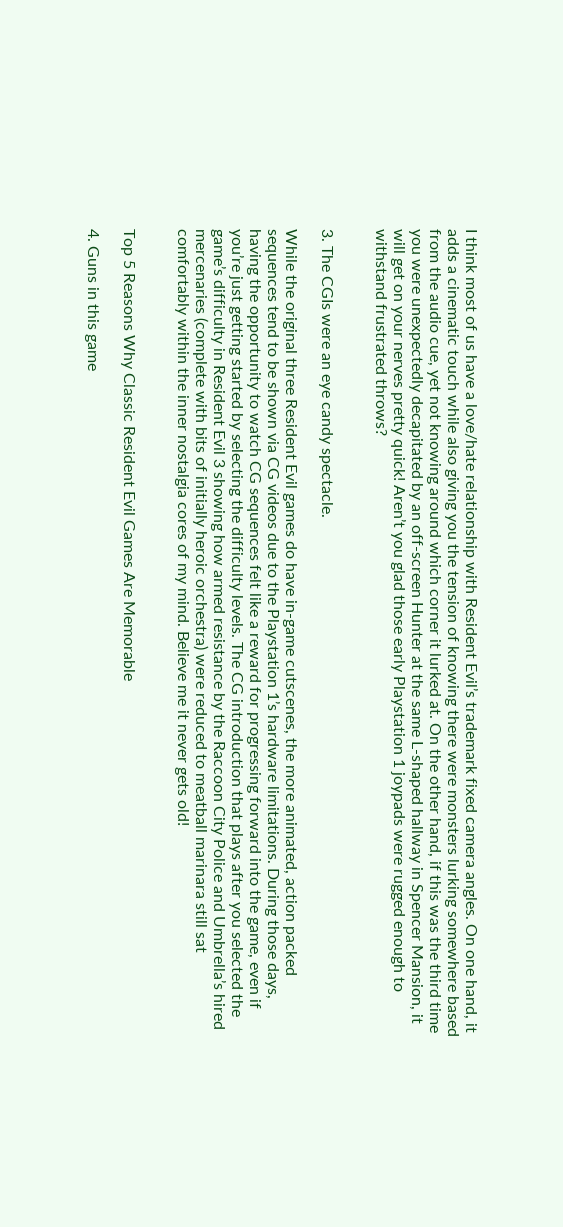I think most of us have a love/hate relationship with Resident Evil’s trademark fixed camera angles. On one hand, it adds a cinematic touch while also giving you the tension of knowing there were monsters lurking somewhere based from the audio cue, yet not knowing around which corner it lurked at. On the other hand, if this was the third time you were unexpectedly decapitated by an off-screen Hunter at the same L-shaped hallway in Spencer Mansion, it will get on your nerves pretty quick! Aren’t you glad those early Playstation 1 joypads were rugged enough to withstand frustrated throws?


3. The CGIs were an eye candy spectacle.

While the original three Resident Evil games do have in-game cutscenes, the more animated, action packed sequences tend to be shown via CG videos due to the Playstation 1’s hardware limitations. During those days, having the opportunity to watch CG sequences felt like a reward for progressing forward into the game, even if you’re just getting started by selecting the difficulty levels. The CG introduction that plays after you selected the game’s difficulty in Resident Evil 3 showing how armed resistance by the Raccoon City Police and Umbrella’s hired mercenaries (complete with bits of initially heroic orchestra) were reduced to meatball marinara still sat comfortably within the inner nostalgia cores of my mind. Believe me it never gets old!


Top 5 Reasons Why Classic Resident Evil Games Are Memorable

4. Guns in this game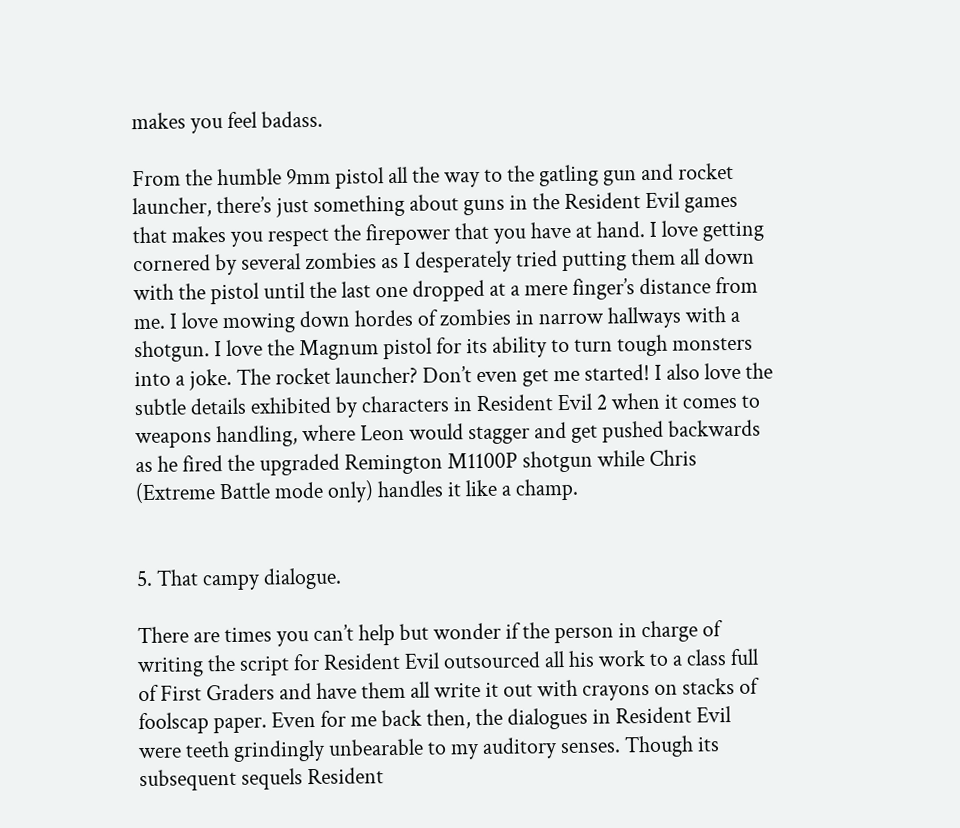makes you feel badass.

From the humble 9mm pistol all the way to the gatling gun and rocket launcher, there’s just something about guns in the Resident Evil games that makes you respect the firepower that you have at hand. I love getting cornered by several zombies as I desperately tried putting them all down with the pistol until the last one dropped at a mere finger’s distance from me. I love mowing down hordes of zombies in narrow hallways with a shotgun. I love the Magnum pistol for its ability to turn tough monsters into a joke. The rocket launcher? Don’t even get me started! I also love the subtle details exhibited by characters in Resident Evil 2 when it comes to weapons handling, where Leon would stagger and get pushed backwards as he fired the upgraded Remington M1100P shotgun while Chris (Extreme Battle mode only) handles it like a champ.


5. That campy dialogue.

There are times you can’t help but wonder if the person in charge of writing the script for Resident Evil outsourced all his work to a class full of First Graders and have them all write it out with crayons on stacks of foolscap paper. Even for me back then, the dialogues in Resident Evil were teeth grindingly unbearable to my auditory senses. Though its subsequent sequels Resident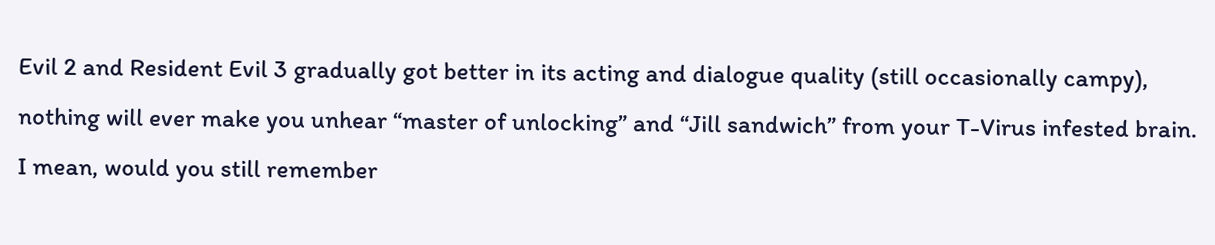Evil 2 and Resident Evil 3 gradually got better in its acting and dialogue quality (still occasionally campy), nothing will ever make you unhear “master of unlocking” and “Jill sandwich” from your T-Virus infested brain. I mean, would you still remember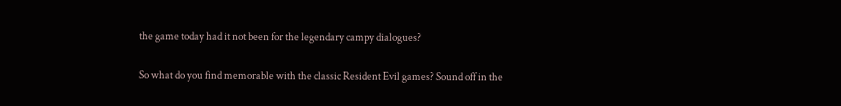the game today had it not been for the legendary campy dialogues?

So what do you find memorable with the classic Resident Evil games? Sound off in the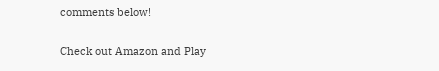comments below!

Check out Amazon and Play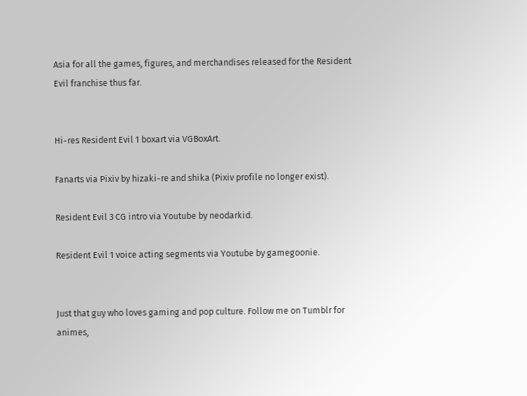Asia for all the games, figures, and merchandises released for the Resident Evil franchise thus far.


Hi-res Resident Evil 1 boxart via VGBoxArt.

Fanarts via Pixiv by hizaki-re and shika (Pixiv profile no longer exist).

Resident Evil 3 CG intro via Youtube by neodarkid.

Resident Evil 1 voice acting segments via Youtube by gamegoonie.


Just that guy who loves gaming and pop culture. Follow me on Tumblr for animes,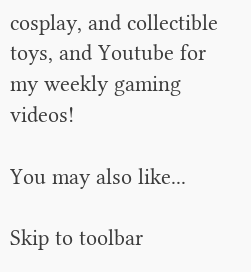cosplay, and collectible toys, and Youtube for my weekly gaming videos!

You may also like...

Skip to toolbar